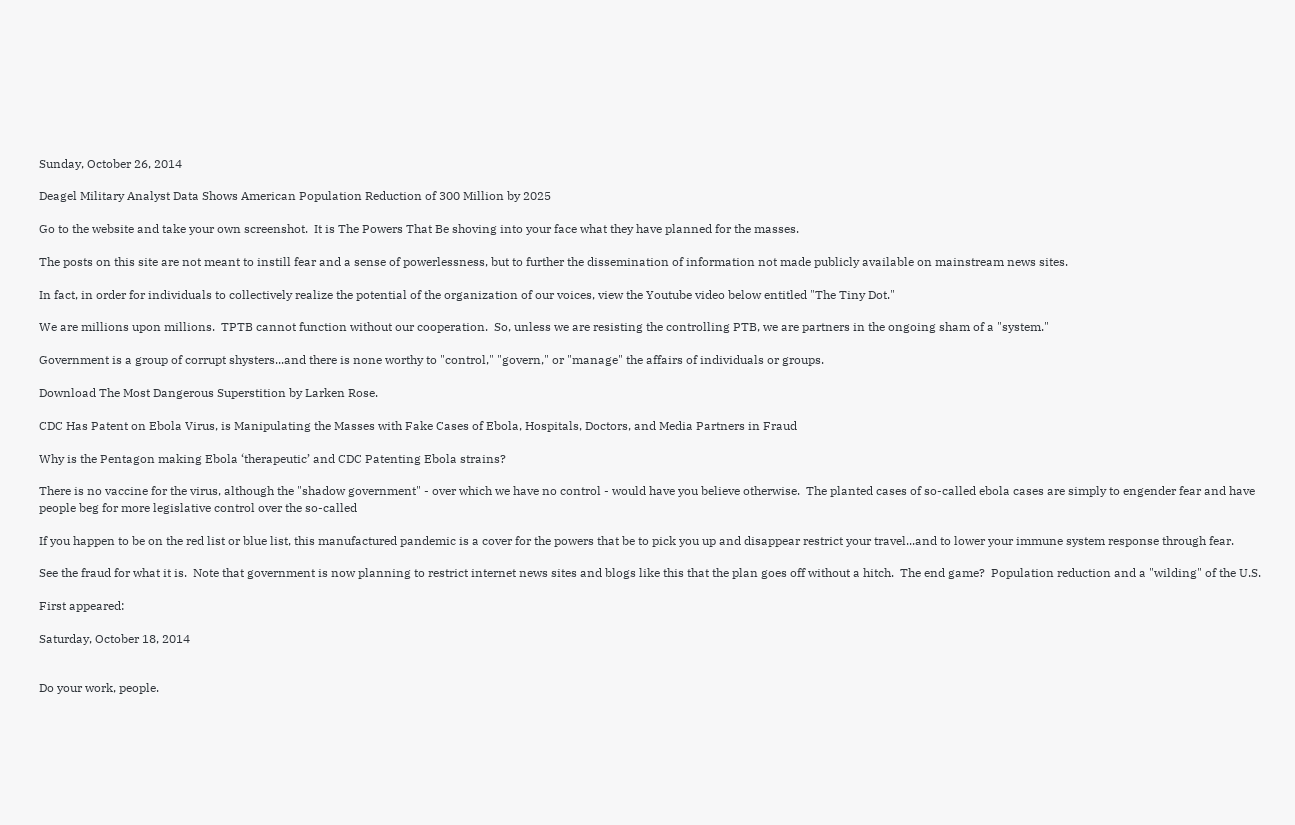Sunday, October 26, 2014

Deagel Military Analyst Data Shows American Population Reduction of 300 Million by 2025

Go to the website and take your own screenshot.  It is The Powers That Be shoving into your face what they have planned for the masses.

The posts on this site are not meant to instill fear and a sense of powerlessness, but to further the dissemination of information not made publicly available on mainstream news sites.

In fact, in order for individuals to collectively realize the potential of the organization of our voices, view the Youtube video below entitled "The Tiny Dot."

We are millions upon millions.  TPTB cannot function without our cooperation.  So, unless we are resisting the controlling PTB, we are partners in the ongoing sham of a "system."

Government is a group of corrupt shysters...and there is none worthy to "control," "govern," or "manage" the affairs of individuals or groups.

Download The Most Dangerous Superstition by Larken Rose.

CDC Has Patent on Ebola Virus, is Manipulating the Masses with Fake Cases of Ebola, Hospitals, Doctors, and Media Partners in Fraud

Why is the Pentagon making Ebola ‘therapeutic’ and CDC Patenting Ebola strains?

There is no vaccine for the virus, although the "shadow government" - over which we have no control - would have you believe otherwise.  The planted cases of so-called ebola cases are simply to engender fear and have people beg for more legislative control over the so-called

If you happen to be on the red list or blue list, this manufactured pandemic is a cover for the powers that be to pick you up and disappear restrict your travel...and to lower your immune system response through fear.

See the fraud for what it is.  Note that government is now planning to restrict internet news sites and blogs like this that the plan goes off without a hitch.  The end game?  Population reduction and a "wilding" of the U.S.

First appeared:

Saturday, October 18, 2014


Do your work, people.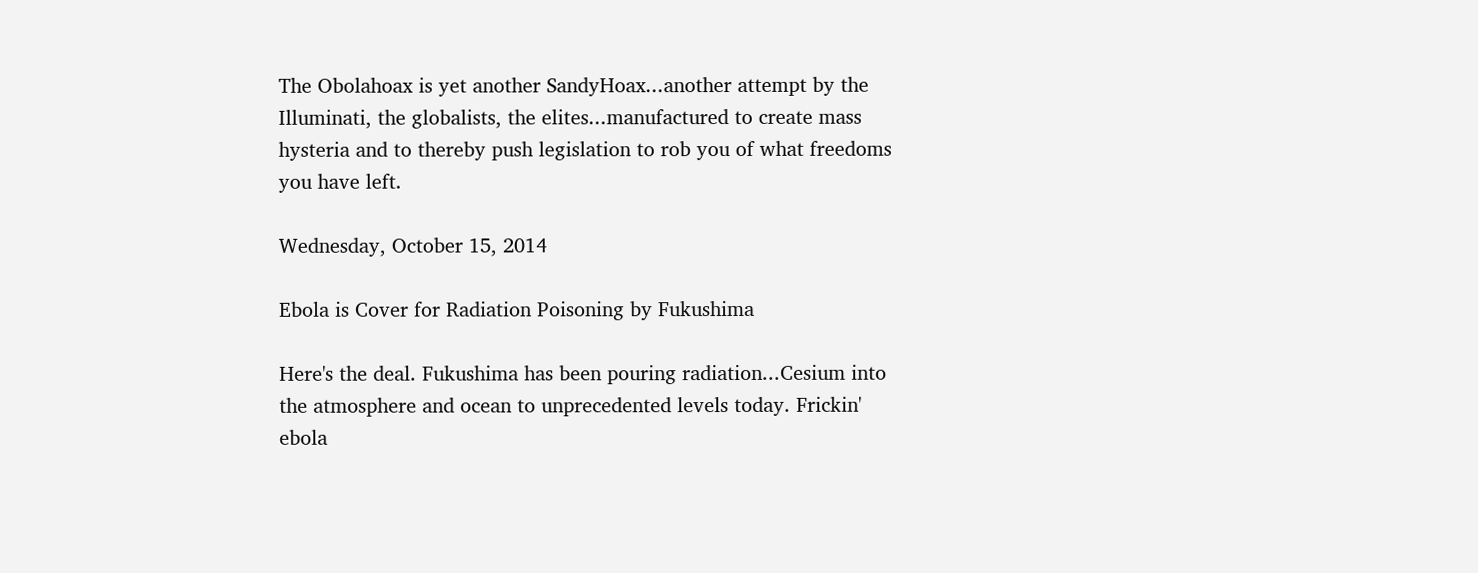The Obolahoax is yet another SandyHoax...another attempt by the Illuminati, the globalists, the elites...manufactured to create mass hysteria and to thereby push legislation to rob you of what freedoms you have left.

Wednesday, October 15, 2014

Ebola is Cover for Radiation Poisoning by Fukushima

Here's the deal. Fukushima has been pouring radiation...Cesium into the atmosphere and ocean to unprecedented levels today. Frickin' ebola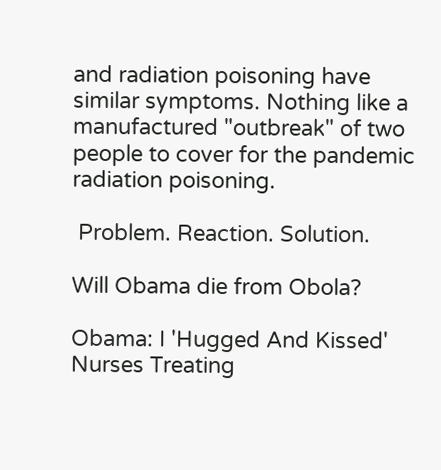and radiation poisoning have similar symptoms. Nothing like a manufactured "outbreak" of two people to cover for the pandemic radiation poisoning.

 Problem. Reaction. Solution.

Will Obama die from Obola?

Obama: I 'Hugged And Kissed' Nurses Treating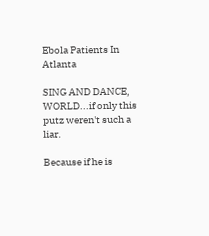Ebola Patients In Atlanta

SING AND DANCE, WORLD...if only this putz weren't such a liar.

Because if he is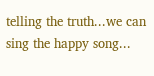telling the truth...we can sing the happy song...